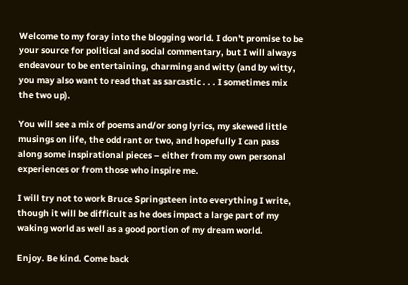Welcome to my foray into the blogging world. I don't promise to be your source for political and social commentary, but I will always endeavour to be entertaining, charming and witty (and by witty, you may also want to read that as sarcastic . . . I sometimes mix the two up).

You will see a mix of poems and/or song lyrics, my skewed little musings on life, the odd rant or two, and hopefully I can pass along some inspirational pieces – either from my own personal experiences or from those who inspire me.

I will try not to work Bruce Springsteen into everything I write, though it will be difficult as he does impact a large part of my waking world as well as a good portion of my dream world.

Enjoy. Be kind. Come back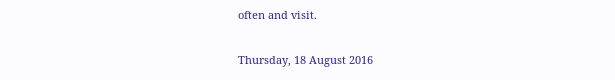often and visit.

Thursday, 18 August 2016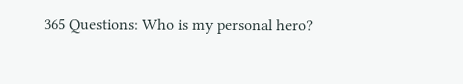365 Questions: Who is my personal hero?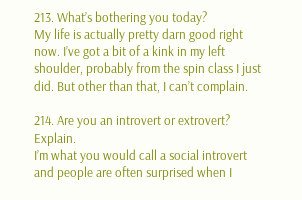213. What’s bothering you today?
My life is actually pretty darn good right now. I’ve got a bit of a kink in my left shoulder, probably from the spin class I just did. But other than that, I can’t complain.

214. Are you an introvert or extrovert? Explain.
I’m what you would call a social introvert and people are often surprised when I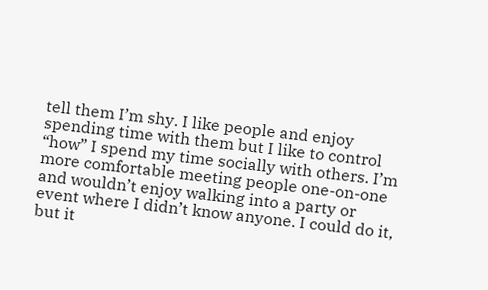tell them I’m shy. I like people and enjoy spending time with them but I like to control “how” I spend my time socially with others. I’m more comfortable meeting people one-on-one and wouldn’t enjoy walking into a party or event where I didn’t know anyone. I could do it, but it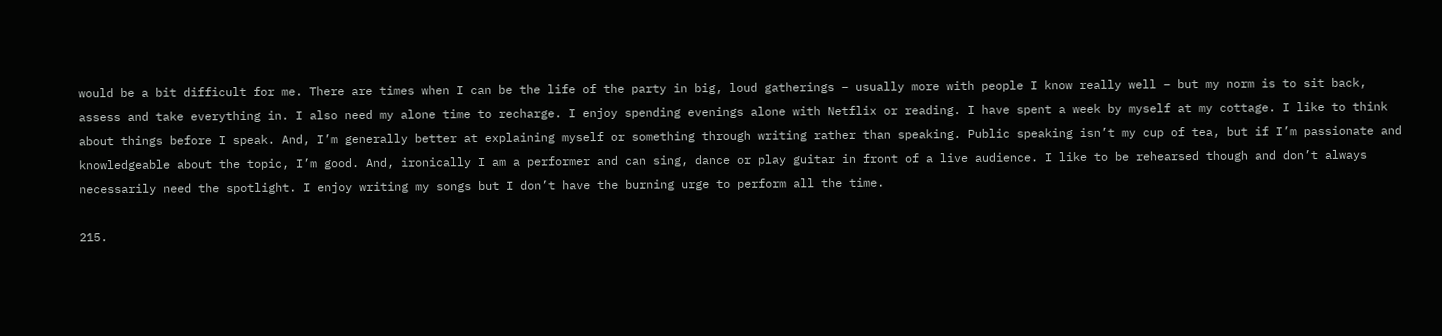would be a bit difficult for me. There are times when I can be the life of the party in big, loud gatherings – usually more with people I know really well – but my norm is to sit back, assess and take everything in. I also need my alone time to recharge. I enjoy spending evenings alone with Netflix or reading. I have spent a week by myself at my cottage. I like to think about things before I speak. And, I’m generally better at explaining myself or something through writing rather than speaking. Public speaking isn’t my cup of tea, but if I’m passionate and knowledgeable about the topic, I’m good. And, ironically I am a performer and can sing, dance or play guitar in front of a live audience. I like to be rehearsed though and don’t always necessarily need the spotlight. I enjoy writing my songs but I don’t have the burning urge to perform all the time.

215.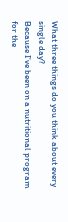What three things do you think about every single day?
Because I’ve been on a nutritional program for the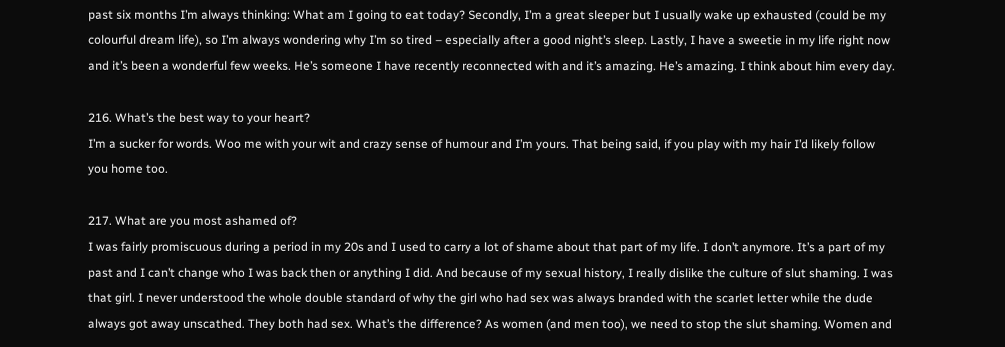past six months I’m always thinking: What am I going to eat today? Secondly, I’m a great sleeper but I usually wake up exhausted (could be my colourful dream life), so I’m always wondering why I’m so tired – especially after a good night’s sleep. Lastly, I have a sweetie in my life right now and it’s been a wonderful few weeks. He’s someone I have recently reconnected with and it’s amazing. He’s amazing. I think about him every day.

216. What’s the best way to your heart?
I’m a sucker for words. Woo me with your wit and crazy sense of humour and I’m yours. That being said, if you play with my hair I’d likely follow you home too.

217. What are you most ashamed of?
I was fairly promiscuous during a period in my 20s and I used to carry a lot of shame about that part of my life. I don’t anymore. It’s a part of my past and I can’t change who I was back then or anything I did. And because of my sexual history, I really dislike the culture of slut shaming. I was that girl. I never understood the whole double standard of why the girl who had sex was always branded with the scarlet letter while the dude always got away unscathed. They both had sex. What’s the difference? As women (and men too), we need to stop the slut shaming. Women and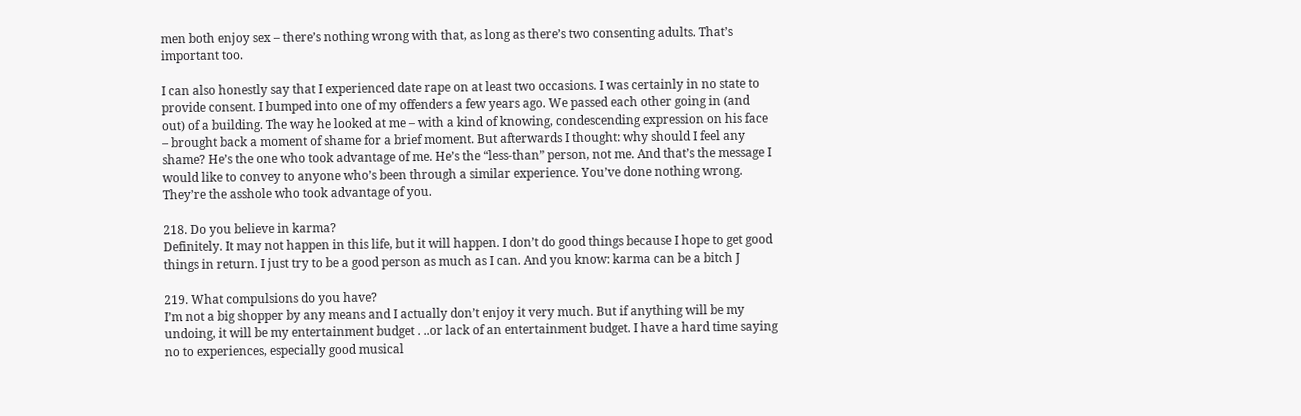men both enjoy sex – there’s nothing wrong with that, as long as there’s two consenting adults. That’s important too.

I can also honestly say that I experienced date rape on at least two occasions. I was certainly in no state to provide consent. I bumped into one of my offenders a few years ago. We passed each other going in (and out) of a building. The way he looked at me – with a kind of knowing, condescending expression on his face – brought back a moment of shame for a brief moment. But afterwards I thought: why should I feel any shame? He’s the one who took advantage of me. He’s the “less-than” person, not me. And that’s the message I would like to convey to anyone who’s been through a similar experience. You’ve done nothing wrong. They’re the asshole who took advantage of you.

218. Do you believe in karma?
Definitely. It may not happen in this life, but it will happen. I don’t do good things because I hope to get good things in return. I just try to be a good person as much as I can. And you know: karma can be a bitch J

219. What compulsions do you have?
I’m not a big shopper by any means and I actually don’t enjoy it very much. But if anything will be my undoing, it will be my entertainment budget . ..or lack of an entertainment budget. I have a hard time saying no to experiences, especially good musical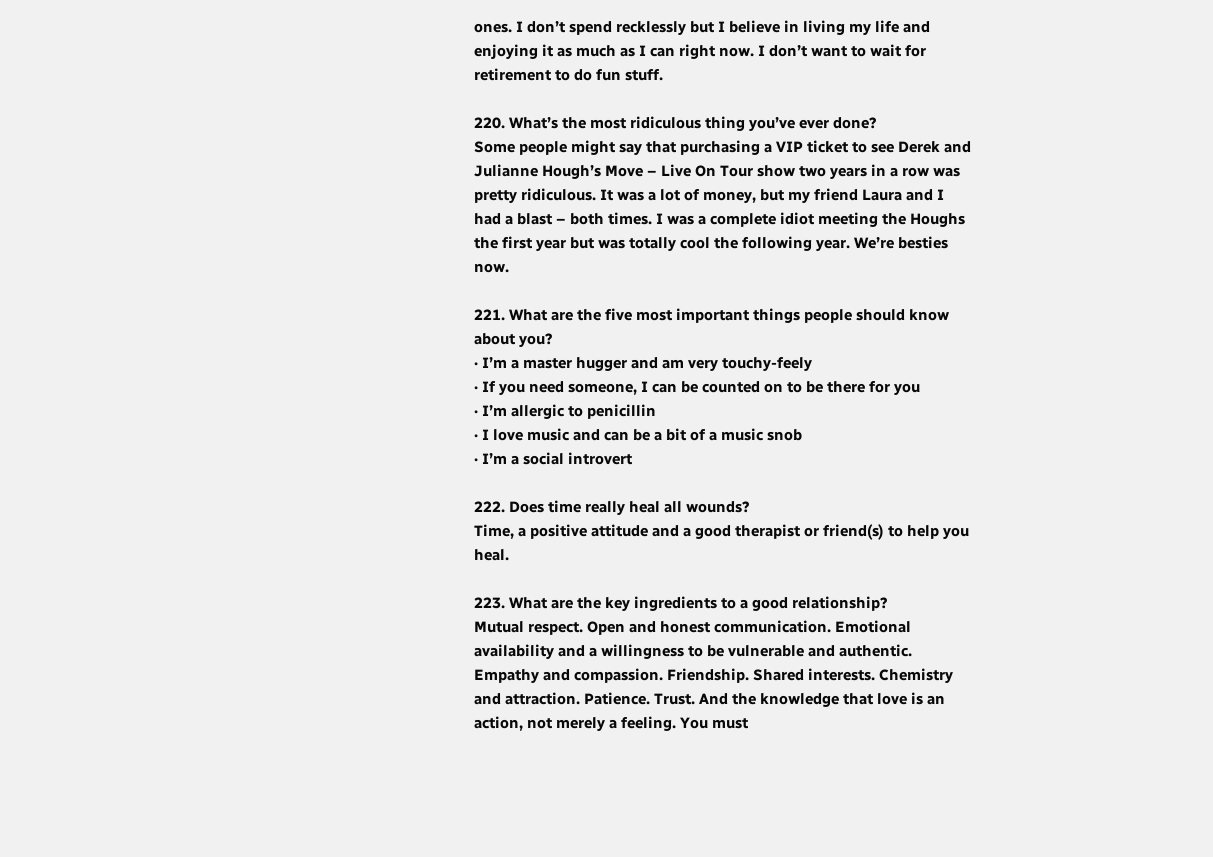ones. I don’t spend recklessly but I believe in living my life and enjoying it as much as I can right now. I don’t want to wait for retirement to do fun stuff.

220. What’s the most ridiculous thing you’ve ever done?
Some people might say that purchasing a VIP ticket to see Derek and Julianne Hough’s Move – Live On Tour show two years in a row was pretty ridiculous. It was a lot of money, but my friend Laura and I had a blast – both times. I was a complete idiot meeting the Houghs the first year but was totally cool the following year. We’re besties now.

221. What are the five most important things people should know about you?
· I’m a master hugger and am very touchy-feely
· If you need someone, I can be counted on to be there for you
· I’m allergic to penicillin
· I love music and can be a bit of a music snob
· I’m a social introvert

222. Does time really heal all wounds?
Time, a positive attitude and a good therapist or friend(s) to help you heal.

223. What are the key ingredients to a good relationship?
Mutual respect. Open and honest communication. Emotional availability and a willingness to be vulnerable and authentic. Empathy and compassion. Friendship. Shared interests. Chemistry and attraction. Patience. Trust. And the knowledge that love is an action, not merely a feeling. You must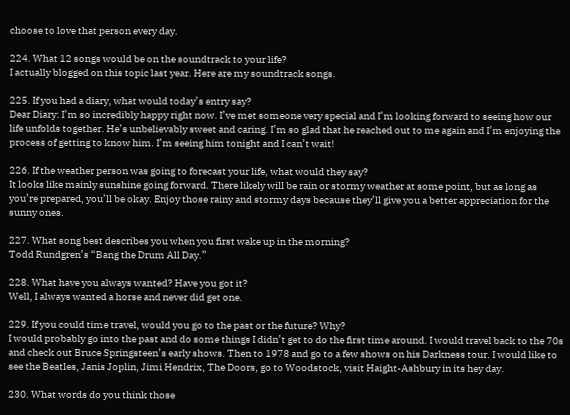choose to love that person every day.

224. What 12 songs would be on the soundtrack to your life?
I actually blogged on this topic last year. Here are my soundtrack songs.

225. If you had a diary, what would today’s entry say?
Dear Diary: I’m so incredibly happy right now. I’ve met someone very special and I’m looking forward to seeing how our life unfolds together. He’s unbelievably sweet and caring. I’m so glad that he reached out to me again and I’m enjoying the process of getting to know him. I’m seeing him tonight and I can’t wait!

226. If the weather person was going to forecast your life, what would they say?
It looks like mainly sunshine going forward. There likely will be rain or stormy weather at some point, but as long as you’re prepared, you’ll be okay. Enjoy those rainy and stormy days because they’ll give you a better appreciation for the sunny ones.

227. What song best describes you when you first wake up in the morning?
Todd Rundgren’s “Bang the Drum All Day.”

228. What have you always wanted? Have you got it?
Well, I always wanted a horse and never did get one.

229. If you could time travel, would you go to the past or the future? Why?
I would probably go into the past and do some things I didn’t get to do the first time around. I would travel back to the 70s and check out Bruce Springsteen’s early shows. Then to 1978 and go to a few shows on his Darkness tour. I would like to see the Beatles, Janis Joplin, Jimi Hendrix, The Doors, go to Woodstock, visit Haight-Ashbury in its hey day.

230. What words do you think those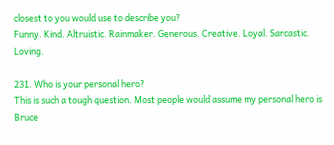closest to you would use to describe you?
Funny. Kind. Altruistic. Rainmaker. Generous. Creative. Loyal. Sarcastic. Loving.

231. Who is your personal hero?
This is such a tough question. Most people would assume my personal hero is Bruce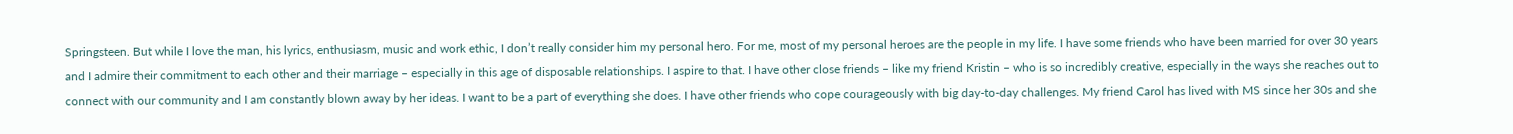Springsteen. But while I love the man, his lyrics, enthusiasm, music and work ethic, I don’t really consider him my personal hero. For me, most of my personal heroes are the people in my life. I have some friends who have been married for over 30 years and I admire their commitment to each other and their marriage – especially in this age of disposable relationships. I aspire to that. I have other close friends – like my friend Kristin – who is so incredibly creative, especially in the ways she reaches out to connect with our community and I am constantly blown away by her ideas. I want to be a part of everything she does. I have other friends who cope courageously with big day-to-day challenges. My friend Carol has lived with MS since her 30s and she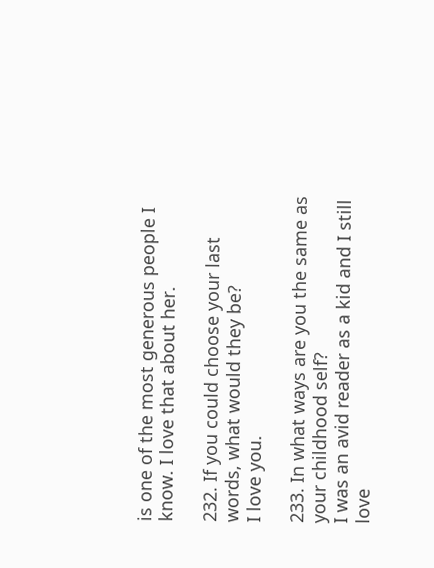is one of the most generous people I know. I love that about her.

232. If you could choose your last words, what would they be?
I love you.

233. In what ways are you the same as your childhood self?
I was an avid reader as a kid and I still love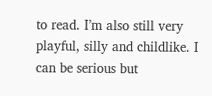to read. I’m also still very playful, silly and childlike. I can be serious but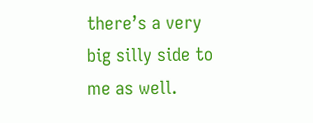there’s a very big silly side to me as well.